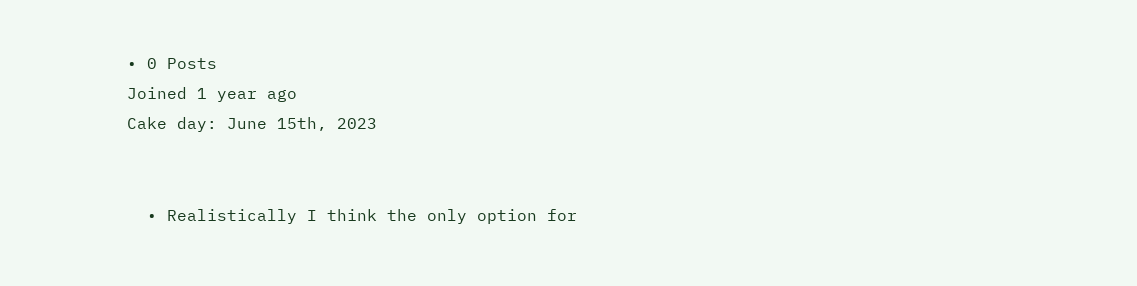• 0 Posts
Joined 1 year ago
Cake day: June 15th, 2023


  • Realistically I think the only option for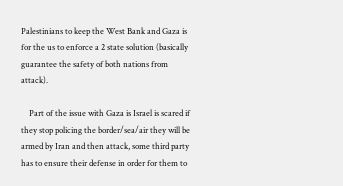Palestinians to keep the West Bank and Gaza is for the us to enforce a 2 state solution (basically guarantee the safety of both nations from attack).

    Part of the issue with Gaza is Israel is scared if they stop policing the border/sea/air they will be armed by Iran and then attack, some third party has to ensure their defense in order for them to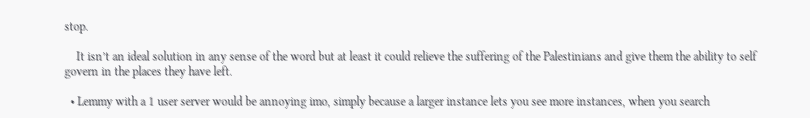stop.

    It isn’t an ideal solution in any sense of the word but at least it could relieve the suffering of the Palestinians and give them the ability to self govern in the places they have left.

  • Lemmy with a 1 user server would be annoying imo, simply because a larger instance lets you see more instances, when you search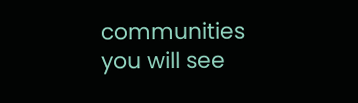communities you will see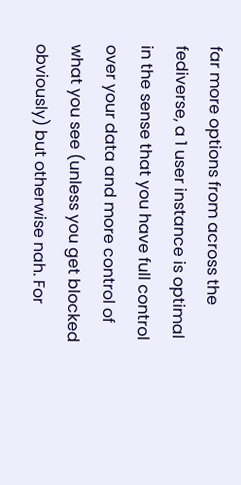far more options from across the fediverse, a 1 user instance is optimal in the sense that you have full control over your data and more control of what you see (unless you get blocked obviously) but otherwise nah. For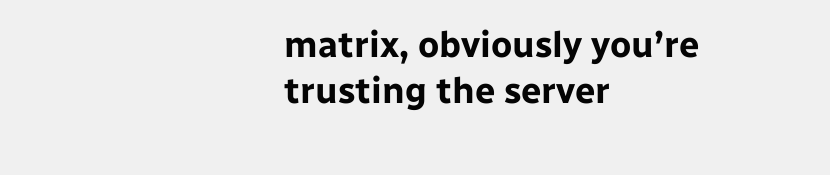matrix, obviously you’re trusting the server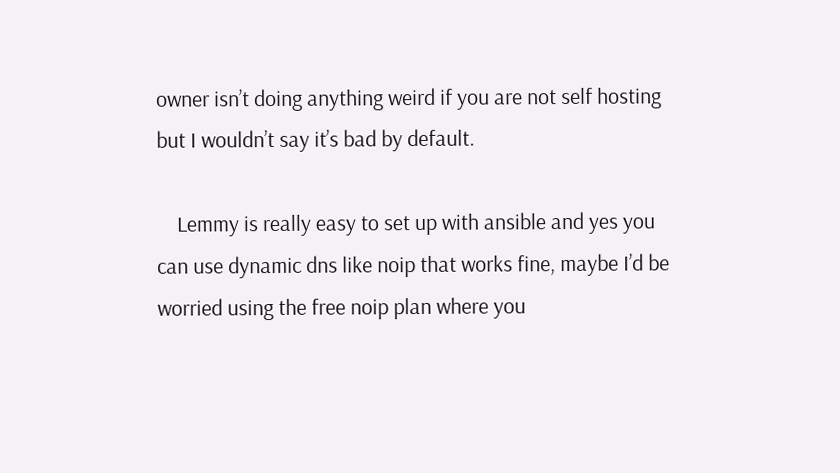owner isn’t doing anything weird if you are not self hosting but I wouldn’t say it’s bad by default.

    Lemmy is really easy to set up with ansible and yes you can use dynamic dns like noip that works fine, maybe I’d be worried using the free noip plan where you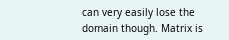can very easily lose the domain though. Matrix is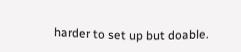harder to set up but doable.